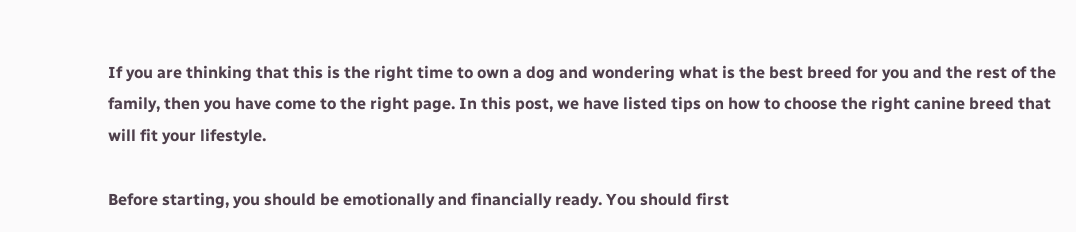If you are thinking that this is the right time to own a dog and wondering what is the best breed for you and the rest of the family, then you have come to the right page. In this post, we have listed tips on how to choose the right canine breed that will fit your lifestyle.

Before starting, you should be emotionally and financially ready. You should first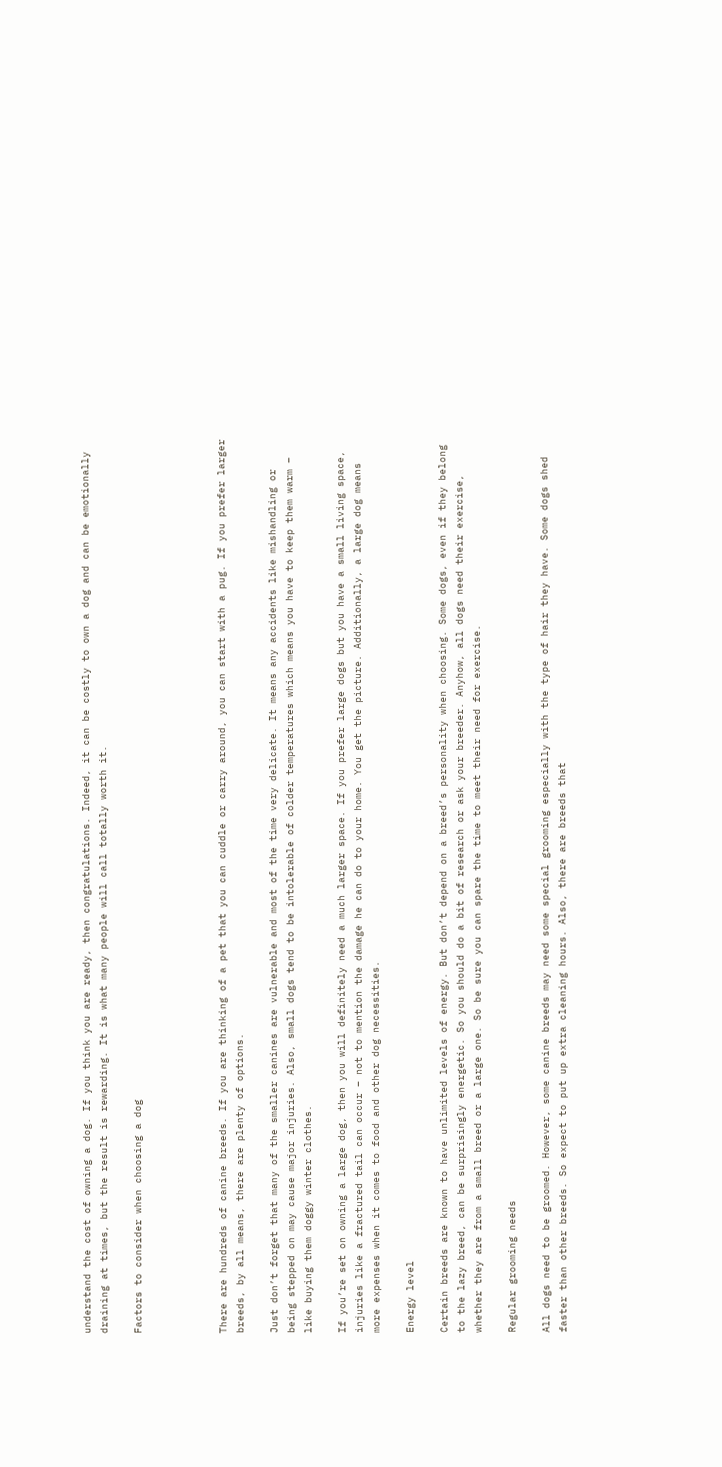understand the cost of owning a dog. If you think you are ready, then congratulations. Indeed, it can be costly to own a dog and can be emotionally draining at times, but the result is rewarding. It is what many people will call totally worth it.

Factors to consider when choosing a dog




There are hundreds of canine breeds. If you are thinking of a pet that you can cuddle or carry around, you can start with a pug. If you prefer larger breeds, by all means, there are plenty of options.

Just don’t forget that many of the smaller canines are vulnerable and most of the time very delicate. It means any accidents like mishandling or being stepped on may cause major injuries. Also, small dogs tend to be intolerable of colder temperatures which means you have to keep them warm – like buying them doggy winter clothes.

If you’re set on owning a large dog, then you will definitely need a much larger space. If you prefer large dogs but you have a small living space, injuries like a fractured tail can occur – not to mention the damage he can do to your home. You get the picture. Additionally, a large dog means more expenses when it comes to food and other dog necessities.

Energy level

Certain breeds are known to have unlimited levels of energy. But don’t depend on a breed’s personality when choosing. Some dogs, even if they belong to the lazy breed, can be surprisingly energetic. So you should do a bit of research or ask your breeder. Anyhow, all dogs need their exercise, whether they are from a small breed or a large one. So be sure you can spare the time to meet their need for exercise.

Regular grooming needs

All dogs need to be groomed. However, some canine breeds may need some special grooming especially with the type of hair they have. Some dogs shed faster than other breeds. So expect to put up extra cleaning hours. Also, there are breeds that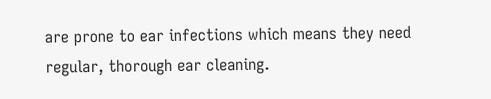are prone to ear infections which means they need regular, thorough ear cleaning.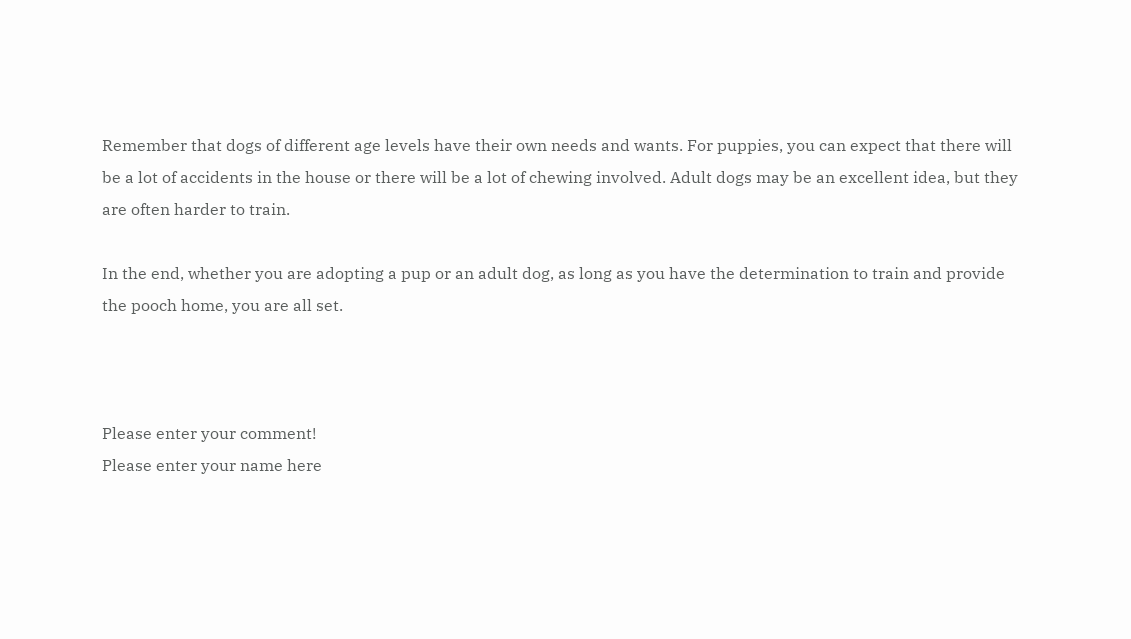Remember that dogs of different age levels have their own needs and wants. For puppies, you can expect that there will be a lot of accidents in the house or there will be a lot of chewing involved. Adult dogs may be an excellent idea, but they are often harder to train.

In the end, whether you are adopting a pup or an adult dog, as long as you have the determination to train and provide the pooch home, you are all set.



Please enter your comment!
Please enter your name here